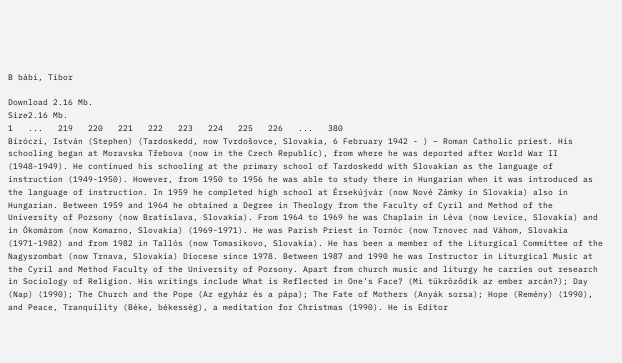B bábi, Tibor

Download 2.16 Mb.
Size2.16 Mb.
1   ...   219   220   221   222   223   224   225   226   ...   380
Bíróczi, István (Stephen) (Tardoskedd, now Tvrdošovce, Slovakia, 6 February 1942 - ) – Roman Catholic priest. His schooling began at Moravska Třebova (now in the Czech Republic), from where he was deported after World War II (1948-1949). He continued his schooling at the primary school of Tardoskedd with Slovakian as the language of instruction (1949-1950). However, from 1950 to 1956 he was able to study there in Hungarian when it was introduced as the language of instruction. In 1959 he completed high school at Érsekújvár (now Nové Zámky in Slovakia) also in Hungarian. Between 1959 and 1964 he obtained a Degree in Theology from the Faculty of Cyril and Method of the University of Pozsony (now Bratislava, Slovakia). From 1964 to 1969 he was Chaplain in Léva (now Levice, Slovakia) and in Ókomárom (now Komarno, Slovakia) (1969-1971). He was Parish Priest in Tornóc (now Trnovec nad Váhom, Slovakia (1971-1982) and from 1982 in Tallós (now Tomasikovo, Slovakia). He has been a member of the Liturgical Committee of the Nagyszombat (now Trnava, Slovakia) Diocese since 1978. Between 1987 and 1990 he was Instructor in Liturgical Music at the Cyril and Method Faculty of the University of Pozsony. Apart from church music and liturgy he carries out research in Sociology of Religion. His writings include What is Reflected in One’s Face? (Mi tükröződik az ember arcán?); Day (Nap) (1990); The Church and the Pope (Az egyház és a pápa); The Fate of Mothers (Anyák sorsa); Hope (Remény) (1990), and Peace, Tranquility (Béke, békesség), a meditation for Christmas (1990). He is Editor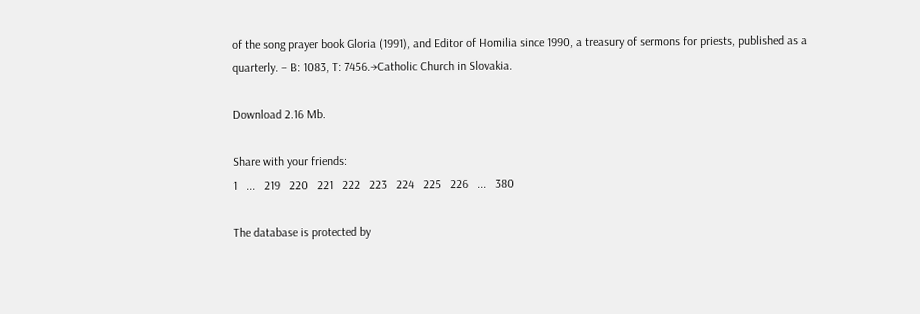of the song prayer book Gloria (1991), and Editor of Homilia since 1990, a treasury of sermons for priests, published as a quarterly. – B: 1083, T: 7456.→Catholic Church in Slovakia.

Download 2.16 Mb.

Share with your friends:
1   ...   219   220   221   222   223   224   225   226   ...   380

The database is protected by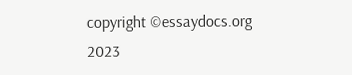copyright ©essaydocs.org 2023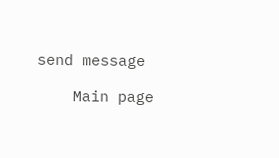send message

    Main page